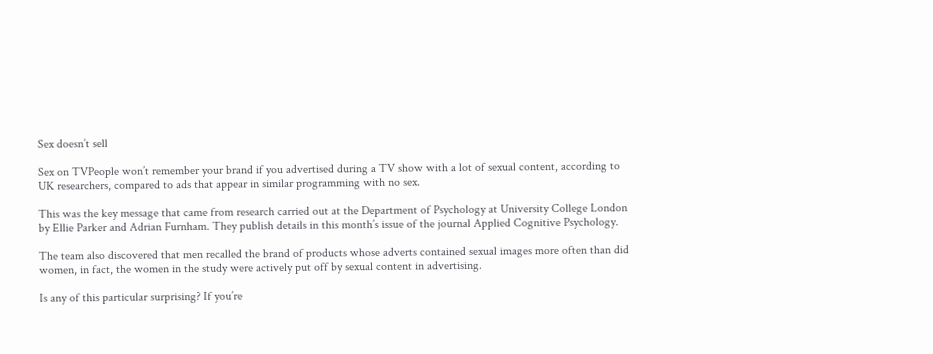Sex doesn’t sell

Sex on TVPeople won’t remember your brand if you advertised during a TV show with a lot of sexual content, according to UK researchers, compared to ads that appear in similar programming with no sex.

This was the key message that came from research carried out at the Department of Psychology at University College London by Ellie Parker and Adrian Furnham. They publish details in this month’s issue of the journal Applied Cognitive Psychology.

The team also discovered that men recalled the brand of products whose adverts contained sexual images more often than did women, in fact, the women in the study were actively put off by sexual content in advertising.

Is any of this particular surprising? If you’re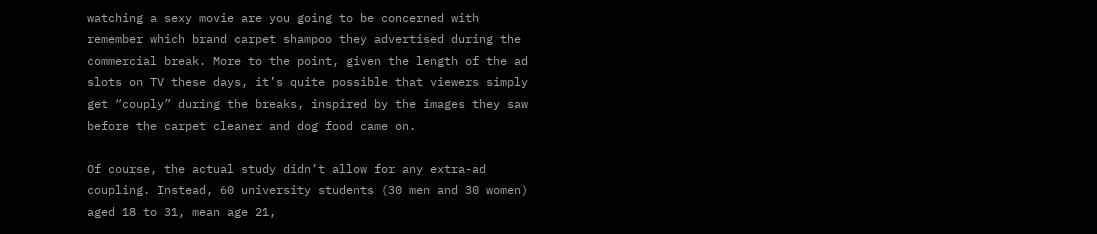watching a sexy movie are you going to be concerned with remember which brand carpet shampoo they advertised during the commercial break. More to the point, given the length of the ad slots on TV these days, it’s quite possible that viewers simply get “couply” during the breaks, inspired by the images they saw before the carpet cleaner and dog food came on.

Of course, the actual study didn’t allow for any extra-ad coupling. Instead, 60 university students (30 men and 30 women) aged 18 to 31, mean age 21,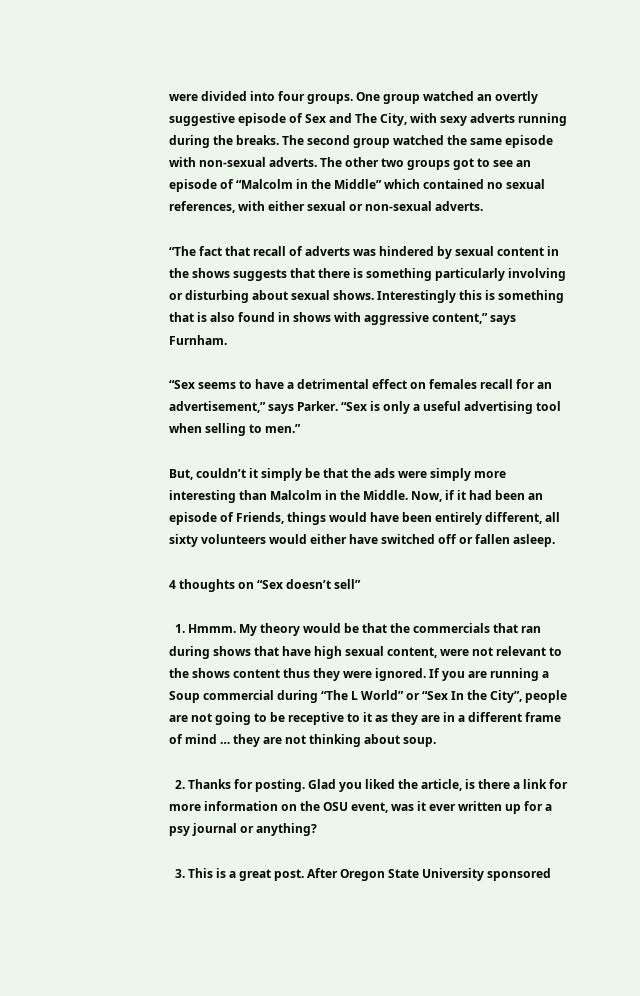were divided into four groups. One group watched an overtly suggestive episode of Sex and The City, with sexy adverts running during the breaks. The second group watched the same episode with non-sexual adverts. The other two groups got to see an episode of “Malcolm in the Middle” which contained no sexual references, with either sexual or non-sexual adverts.

“The fact that recall of adverts was hindered by sexual content in the shows suggests that there is something particularly involving or disturbing about sexual shows. Interestingly this is something that is also found in shows with aggressive content,” says Furnham.

“Sex seems to have a detrimental effect on females recall for an advertisement,” says Parker. “Sex is only a useful advertising tool when selling to men.”

But, couldn’t it simply be that the ads were simply more interesting than Malcolm in the Middle. Now, if it had been an episode of Friends, things would have been entirely different, all sixty volunteers would either have switched off or fallen asleep.

4 thoughts on “Sex doesn’t sell”

  1. Hmmm. My theory would be that the commercials that ran during shows that have high sexual content, were not relevant to the shows content thus they were ignored. If you are running a Soup commercial during “The L World” or “Sex In the City”, people are not going to be receptive to it as they are in a different frame of mind … they are not thinking about soup.

  2. Thanks for posting. Glad you liked the article, is there a link for more information on the OSU event, was it ever written up for a psy journal or anything?

  3. This is a great post. After Oregon State University sponsored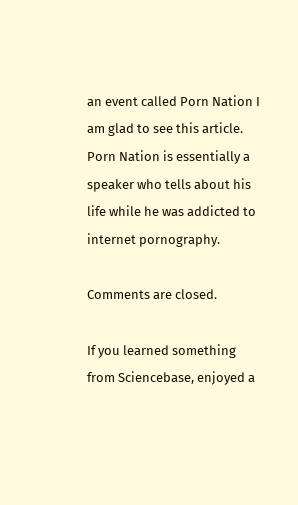an event called Porn Nation I am glad to see this article. Porn Nation is essentially a speaker who tells about his life while he was addicted to internet pornography.

Comments are closed.

If you learned something from Sciencebase, enjoyed a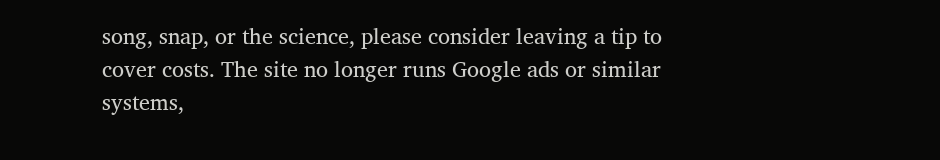song, snap, or the science, please consider leaving a tip to cover costs. The site no longer runs Google ads or similar systems,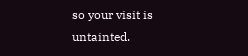so your visit is untainted.